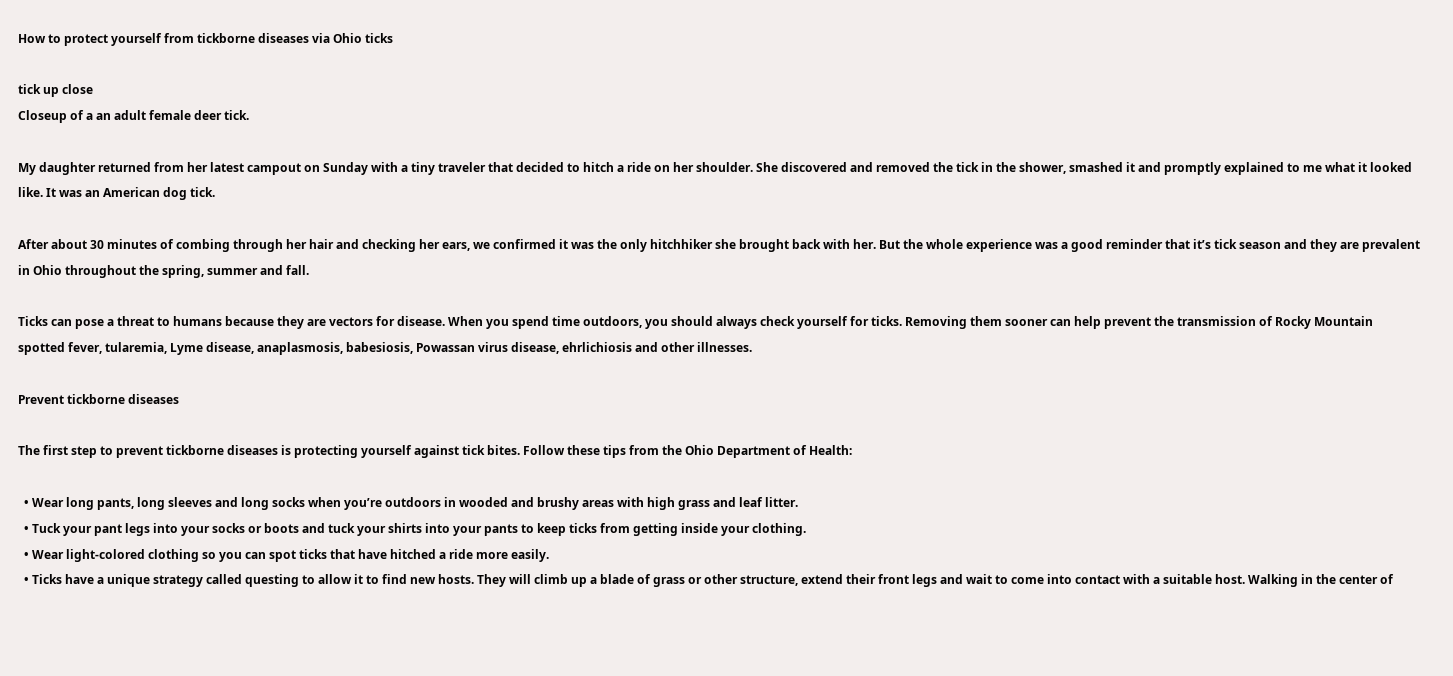How to protect yourself from tickborne diseases via Ohio ticks

tick up close
Closeup of a an adult female deer tick.

My daughter returned from her latest campout on Sunday with a tiny traveler that decided to hitch a ride on her shoulder. She discovered and removed the tick in the shower, smashed it and promptly explained to me what it looked like. It was an American dog tick.

After about 30 minutes of combing through her hair and checking her ears, we confirmed it was the only hitchhiker she brought back with her. But the whole experience was a good reminder that it’s tick season and they are prevalent in Ohio throughout the spring, summer and fall.

Ticks can pose a threat to humans because they are vectors for disease. When you spend time outdoors, you should always check yourself for ticks. Removing them sooner can help prevent the transmission of Rocky Mountain spotted fever, tularemia, Lyme disease, anaplasmosis, babesiosis, Powassan virus disease, ehrlichiosis and other illnesses.

Prevent tickborne diseases

The first step to prevent tickborne diseases is protecting yourself against tick bites. Follow these tips from the Ohio Department of Health:

  • Wear long pants, long sleeves and long socks when you’re outdoors in wooded and brushy areas with high grass and leaf litter.
  • Tuck your pant legs into your socks or boots and tuck your shirts into your pants to keep ticks from getting inside your clothing.
  • Wear light-colored clothing so you can spot ticks that have hitched a ride more easily.
  • Ticks have a unique strategy called questing to allow it to find new hosts. They will climb up a blade of grass or other structure, extend their front legs and wait to come into contact with a suitable host. Walking in the center of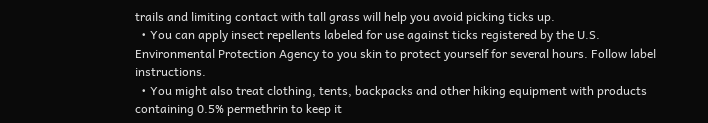trails and limiting contact with tall grass will help you avoid picking ticks up.
  • You can apply insect repellents labeled for use against ticks registered by the U.S. Environmental Protection Agency to you skin to protect yourself for several hours. Follow label instructions.
  • You might also treat clothing, tents, backpacks and other hiking equipment with products containing 0.5% permethrin to keep it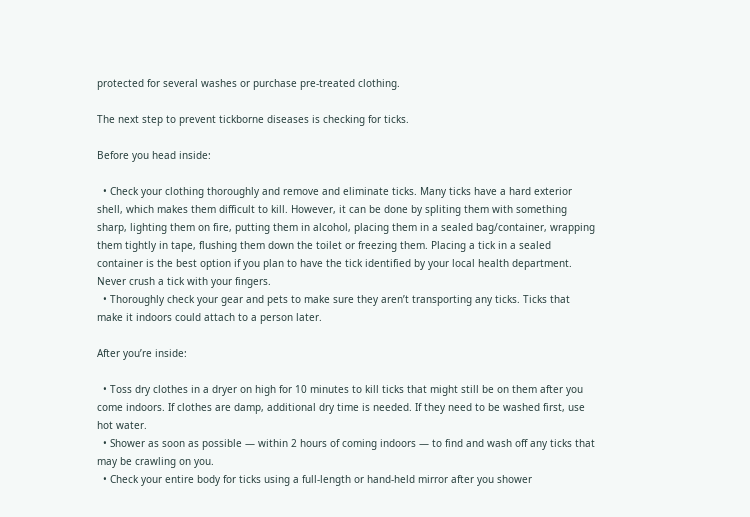protected for several washes or purchase pre-treated clothing.

The next step to prevent tickborne diseases is checking for ticks.

Before you head inside:

  • Check your clothing thoroughly and remove and eliminate ticks. Many ticks have a hard exterior shell, which makes them difficult to kill. However, it can be done by spliting them with something sharp, lighting them on fire, putting them in alcohol, placing them in a sealed bag/container, wrapping them tightly in tape, flushing them down the toilet or freezing them. Placing a tick in a sealed container is the best option if you plan to have the tick identified by your local health department. Never crush a tick with your fingers.
  • Thoroughly check your gear and pets to make sure they aren’t transporting any ticks. Ticks that make it indoors could attach to a person later.

After you’re inside:

  • Toss dry clothes in a dryer on high for 10 minutes to kill ticks that might still be on them after you come indoors. If clothes are damp, additional dry time is needed. If they need to be washed first, use hot water.
  • Shower as soon as possible — within 2 hours of coming indoors — to find and wash off any ticks that may be crawling on you.
  • Check your entire body for ticks using a full-length or hand-held mirror after you shower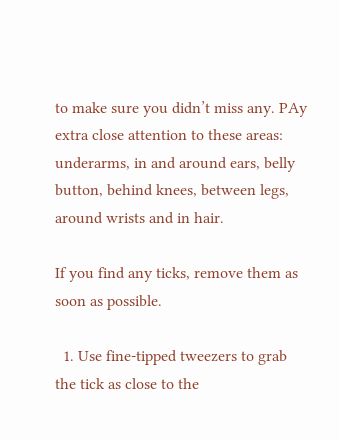to make sure you didn’t miss any. PAy extra close attention to these areas: underarms, in and around ears, belly button, behind knees, between legs, around wrists and in hair.

If you find any ticks, remove them as soon as possible.

  1. Use fine-tipped tweezers to grab the tick as close to the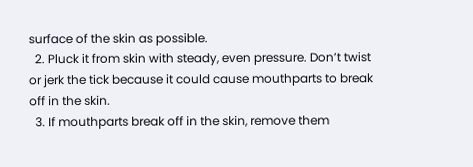surface of the skin as possible.
  2. Pluck it from skin with steady, even pressure. Don’t twist or jerk the tick because it could cause mouthparts to break off in the skin.
  3. If mouthparts break off in the skin, remove them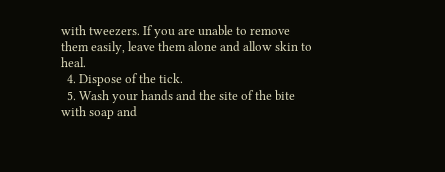with tweezers. If you are unable to remove them easily, leave them alone and allow skin to heal.
  4. Dispose of the tick.
  5. Wash your hands and the site of the bite with soap and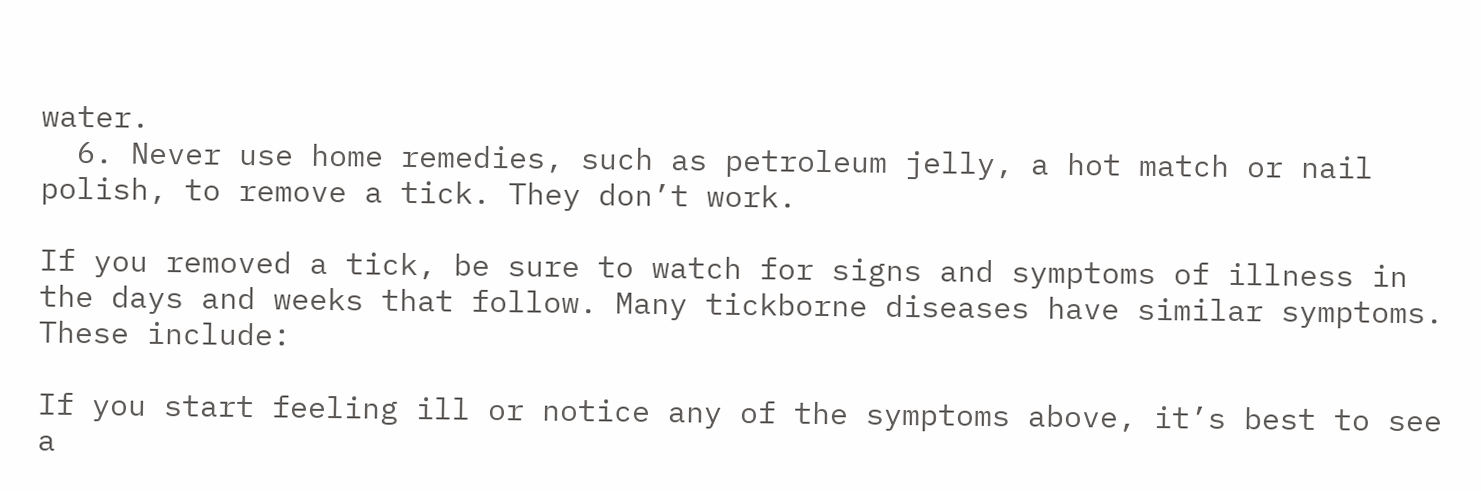water.
  6. Never use home remedies, such as petroleum jelly, a hot match or nail polish, to remove a tick. They don’t work.

If you removed a tick, be sure to watch for signs and symptoms of illness in the days and weeks that follow. Many tickborne diseases have similar symptoms. These include:

If you start feeling ill or notice any of the symptoms above, it’s best to see a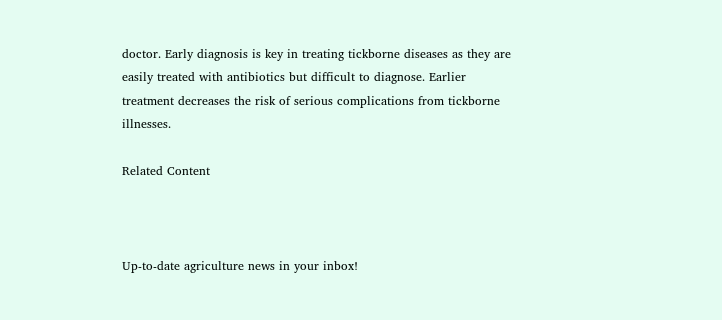doctor. Early diagnosis is key in treating tickborne diseases as they are easily treated with antibiotics but difficult to diagnose. Earlier treatment decreases the risk of serious complications from tickborne illnesses.

Related Content



Up-to-date agriculture news in your inbox!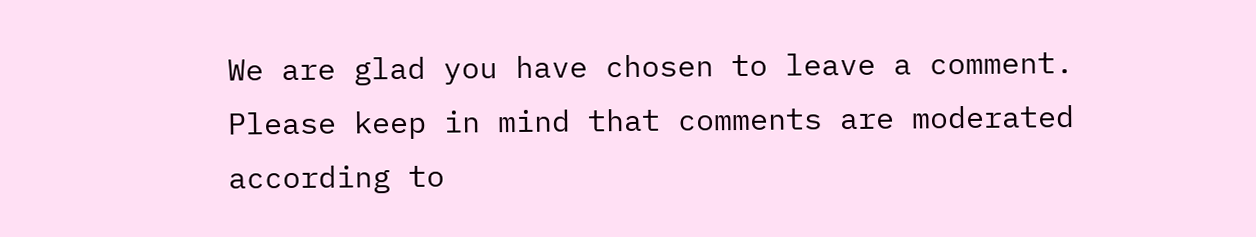We are glad you have chosen to leave a comment. Please keep in mind that comments are moderated according to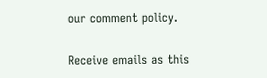our comment policy.

Receive emails as this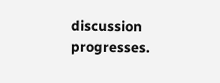discussion progresses.